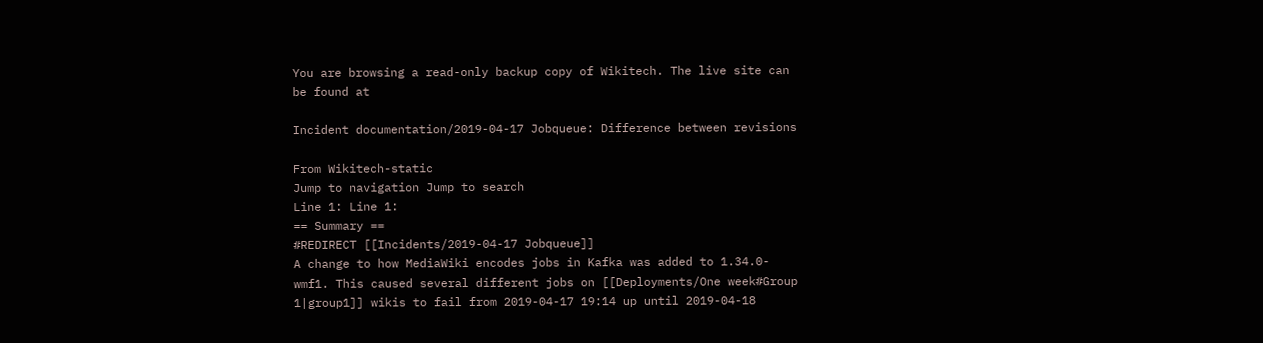You are browsing a read-only backup copy of Wikitech. The live site can be found at

Incident documentation/2019-04-17 Jobqueue: Difference between revisions

From Wikitech-static
Jump to navigation Jump to search
Line 1: Line 1:
== Summary ==
#REDIRECT [[Incidents/2019-04-17 Jobqueue]]
A change to how MediaWiki encodes jobs in Kafka was added to 1.34.0-wmf1. This caused several different jobs on [[Deployments/One week#Group 1|group1]] wikis to fail from 2019-04-17 19:14 up until 2019-04-18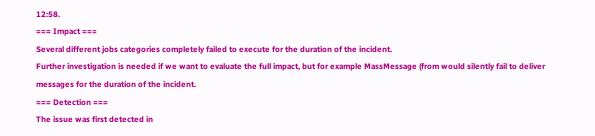12:58.
=== Impact ===
Several different jobs categories completely failed to execute for the duration of the incident.
Further investigation is needed if we want to evaluate the full impact, but for example MassMessage (from would silently fail to deliver messages for the duration of the incident.
=== Detection ===
The issue was first detected in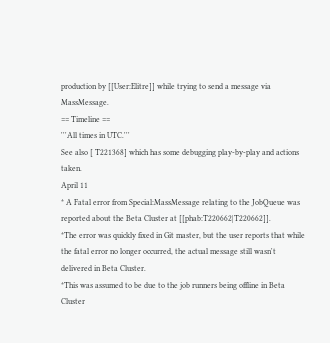production by [[User:Elitre]] while trying to send a message via MassMessage.
== Timeline ==
'''All times in UTC.'''
See also [ T221368] which has some debugging play-by-play and actions taken.
April 11
* A Fatal error from Special:MassMessage relating to the JobQueue was reported about the Beta Cluster at [[phab:T220662|T220662]].
*The error was quickly fixed in Git master, but the user reports that while the fatal error no longer occurred, the actual message still wasn't delivered in Beta Cluster.
*This was assumed to be due to the job runners being offline in Beta Cluster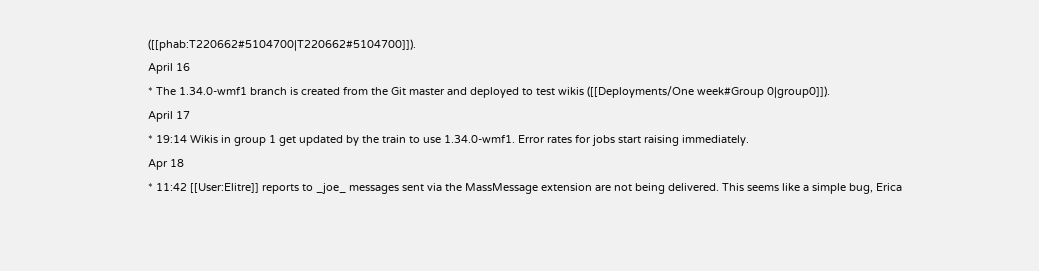([[phab:T220662#5104700|T220662#5104700]]).
April 16
* The 1.34.0-wmf1 branch is created from the Git master and deployed to test wikis ([[Deployments/One week#Group 0|group0]]).
April 17
* 19:14 Wikis in group 1 get updated by the train to use 1.34.0-wmf1. Error rates for jobs start raising immediately.
Apr 18
* 11:42 [[User:Elitre]] reports to _joe_ messages sent via the MassMessage extension are not being delivered. This seems like a simple bug, Erica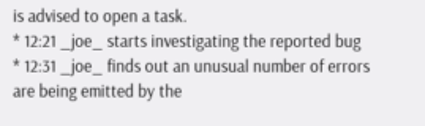is advised to open a task.
* 12:21 _joe_ starts investigating the reported bug
* 12:31 _joe_ finds out an unusual number of errors are being emitted by the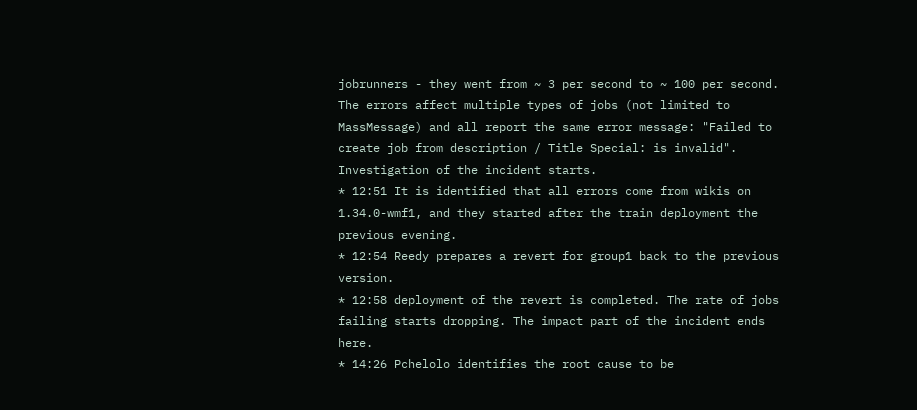jobrunners - they went from ~ 3 per second to ~ 100 per second. The errors affect multiple types of jobs (not limited to MassMessage) and all report the same error message: "Failed to create job from description / Title Special: is invalid". Investigation of the incident starts.
* 12:51 It is identified that all errors come from wikis on 1.34.0-wmf1, and they started after the train deployment the previous evening.
* 12:54 Reedy prepares a revert for group1 back to the previous version.
* 12:58 deployment of the revert is completed. The rate of jobs failing starts dropping. The impact part of the incident ends here.
* 14:26 Pchelolo identifies the root cause to be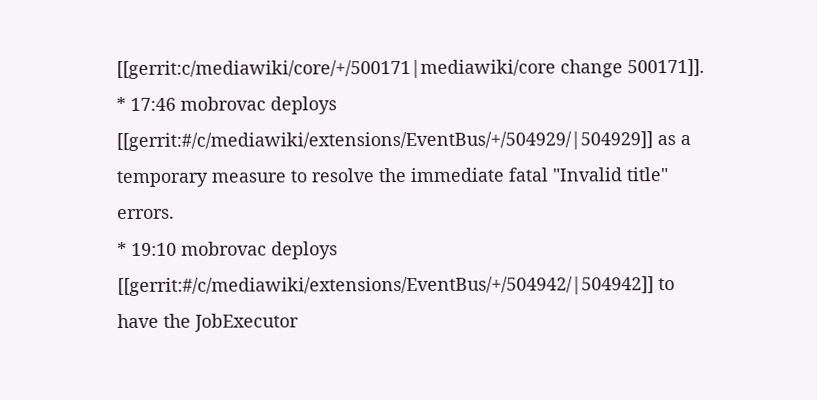[[gerrit:c/mediawiki/core/+/500171|mediawiki/core change 500171]].
* 17:46 mobrovac deploys [[gerrit:#/c/mediawiki/extensions/EventBus/+/504929/|504929]] as a temporary measure to resolve the immediate fatal "Invalid title" errors.
* 19:10 mobrovac deploys [[gerrit:#/c/mediawiki/extensions/EventBus/+/504942/|504942]] to have the JobExecutor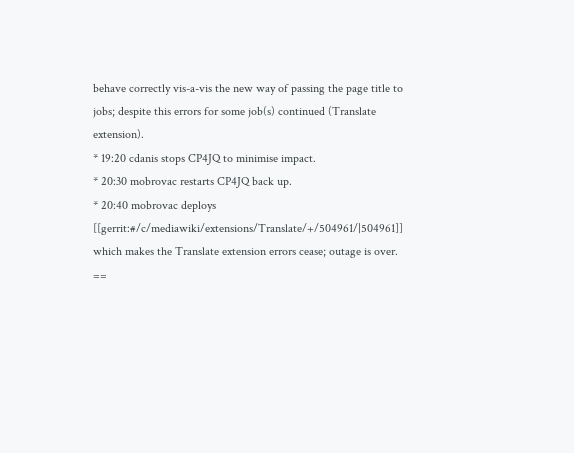behave correctly vis-a-vis the new way of passing the page title to jobs; despite this errors for some job(s) continued (Translate extension).
* 19:20 cdanis stops CP4JQ to minimise impact.
* 20:30 mobrovac restarts CP4JQ back up.
* 20:40 mobrovac deploys [[gerrit:#/c/mediawiki/extensions/Translate/+/504961/|504961]] which makes the Translate extension errors cease; outage is over.
==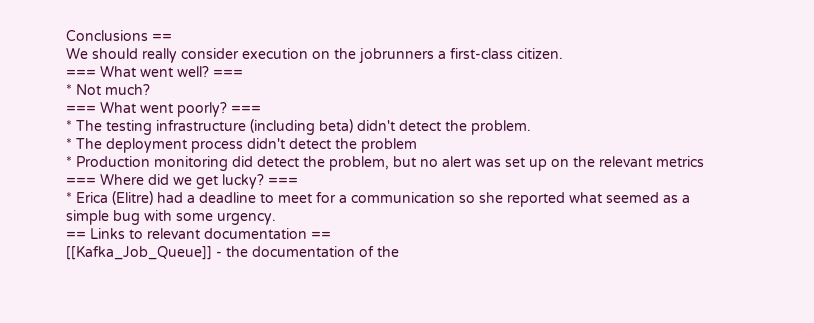Conclusions ==
We should really consider execution on the jobrunners a first-class citizen.
=== What went well? ===
* Not much?
=== What went poorly? ===
* The testing infrastructure (including beta) didn't detect the problem.
* The deployment process didn't detect the problem
* Production monitoring did detect the problem, but no alert was set up on the relevant metrics
=== Where did we get lucky? ===
* Erica (Elitre) had a deadline to meet for a communication so she reported what seemed as a simple bug with some urgency.
== Links to relevant documentation ==
[[Kafka_Job_Queue]] - the documentation of the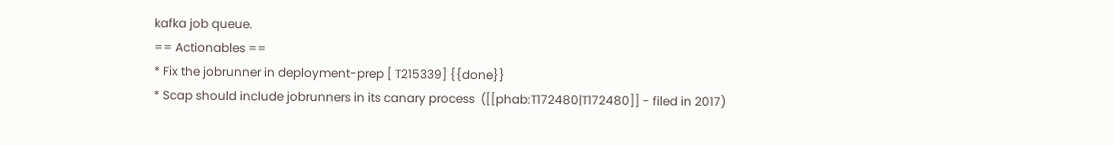kafka job queue.
== Actionables ==
* Fix the jobrunner in deployment-prep [ T215339] {{done}}
* Scap should include jobrunners in its canary process  ([[phab:T172480|T172480]] - filed in 2017)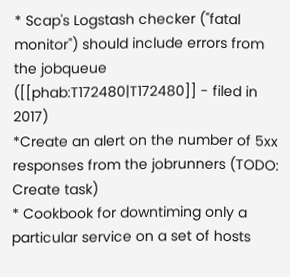* Scap's Logstash checker ("fatal monitor") should include errors from the jobqueue ([[phab:T172480|T172480]] - filed in 2017)
*Create an alert on the number of 5xx responses from the jobrunners (TODO: Create task)
* Cookbook for downtiming only a particular service on a set of hosts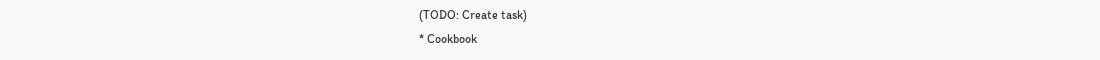(TODO: Create task)
* Cookbook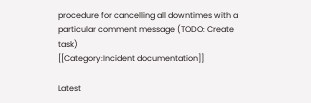procedure for cancelling all downtimes with a particular comment message (TODO: Create task)
[[Category:Incident documentation]]

Latest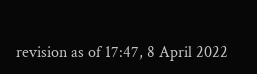revision as of 17:47, 8 April 2022